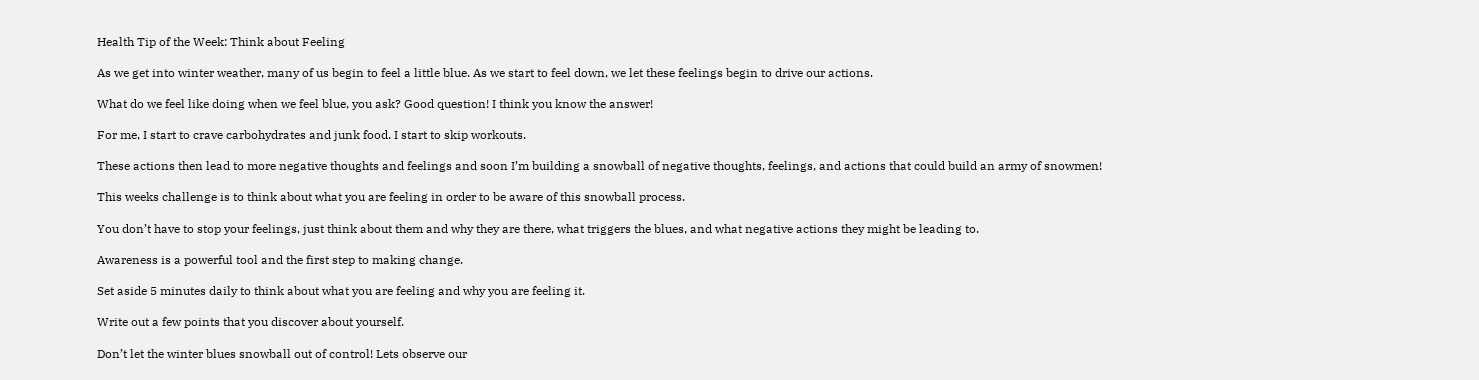Health Tip of the Week: Think about Feeling

As we get into winter weather, many of us begin to feel a little blue. As we start to feel down, we let these feelings begin to drive our actions.

What do we feel like doing when we feel blue, you ask? Good question! I think you know the answer!

For me, I start to crave carbohydrates and junk food. I start to skip workouts.

These actions then lead to more negative thoughts and feelings and soon I’m building a snowball of negative thoughts, feelings, and actions that could build an army of snowmen!

This weeks challenge is to think about what you are feeling in order to be aware of this snowball process.

You don’t have to stop your feelings, just think about them and why they are there, what triggers the blues, and what negative actions they might be leading to.

Awareness is a powerful tool and the first step to making change.

Set aside 5 minutes daily to think about what you are feeling and why you are feeling it.

Write out a few points that you discover about yourself.

Don’t let the winter blues snowball out of control! Lets observe our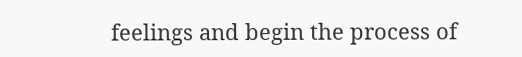feelings and begin the process of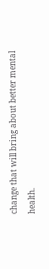change that will bring about better mental health.